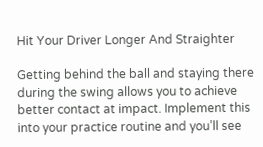Hit Your Driver Longer And Straighter

Getting behind the ball and staying there during the swing allows you to achieve better contact at impact. Implement this into your practice routine and you’ll see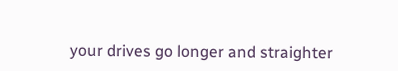your drives go longer and straighter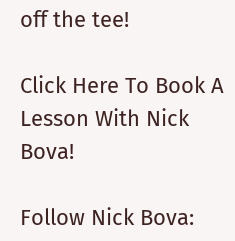off the tee!

Click Here To Book A Lesson With Nick Bova!

Follow Nick Bova: